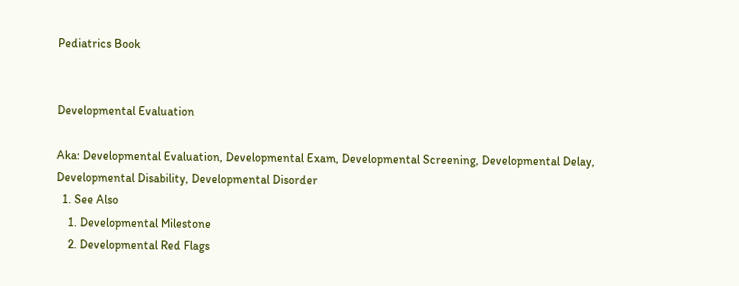Pediatrics Book


Developmental Evaluation

Aka: Developmental Evaluation, Developmental Exam, Developmental Screening, Developmental Delay, Developmental Disability, Developmental Disorder
  1. See Also
    1. Developmental Milestone
    2. Developmental Red Flags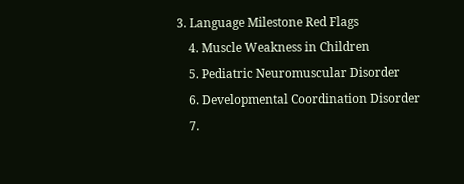3. Language Milestone Red Flags
    4. Muscle Weakness in Children
    5. Pediatric Neuromuscular Disorder
    6. Developmental Coordination Disorder
    7.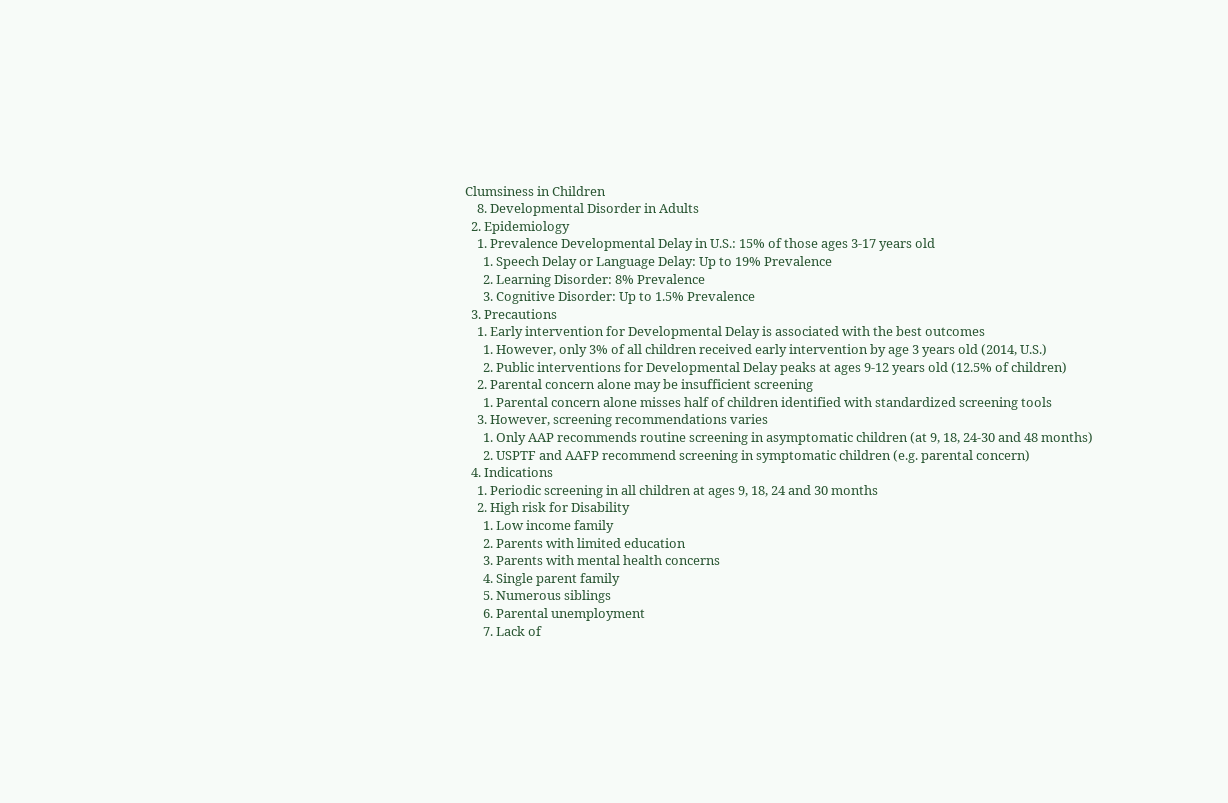Clumsiness in Children
    8. Developmental Disorder in Adults
  2. Epidemiology
    1. Prevalence Developmental Delay in U.S.: 15% of those ages 3-17 years old
      1. Speech Delay or Language Delay: Up to 19% Prevalence
      2. Learning Disorder: 8% Prevalence
      3. Cognitive Disorder: Up to 1.5% Prevalence
  3. Precautions
    1. Early intervention for Developmental Delay is associated with the best outcomes
      1. However, only 3% of all children received early intervention by age 3 years old (2014, U.S.)
      2. Public interventions for Developmental Delay peaks at ages 9-12 years old (12.5% of children)
    2. Parental concern alone may be insufficient screening
      1. Parental concern alone misses half of children identified with standardized screening tools
    3. However, screening recommendations varies
      1. Only AAP recommends routine screening in asymptomatic children (at 9, 18, 24-30 and 48 months)
      2. USPTF and AAFP recommend screening in symptomatic children (e.g. parental concern)
  4. Indications
    1. Periodic screening in all children at ages 9, 18, 24 and 30 months
    2. High risk for Disability
      1. Low income family
      2. Parents with limited education
      3. Parents with mental health concerns
      4. Single parent family
      5. Numerous siblings
      6. Parental unemployment
      7. Lack of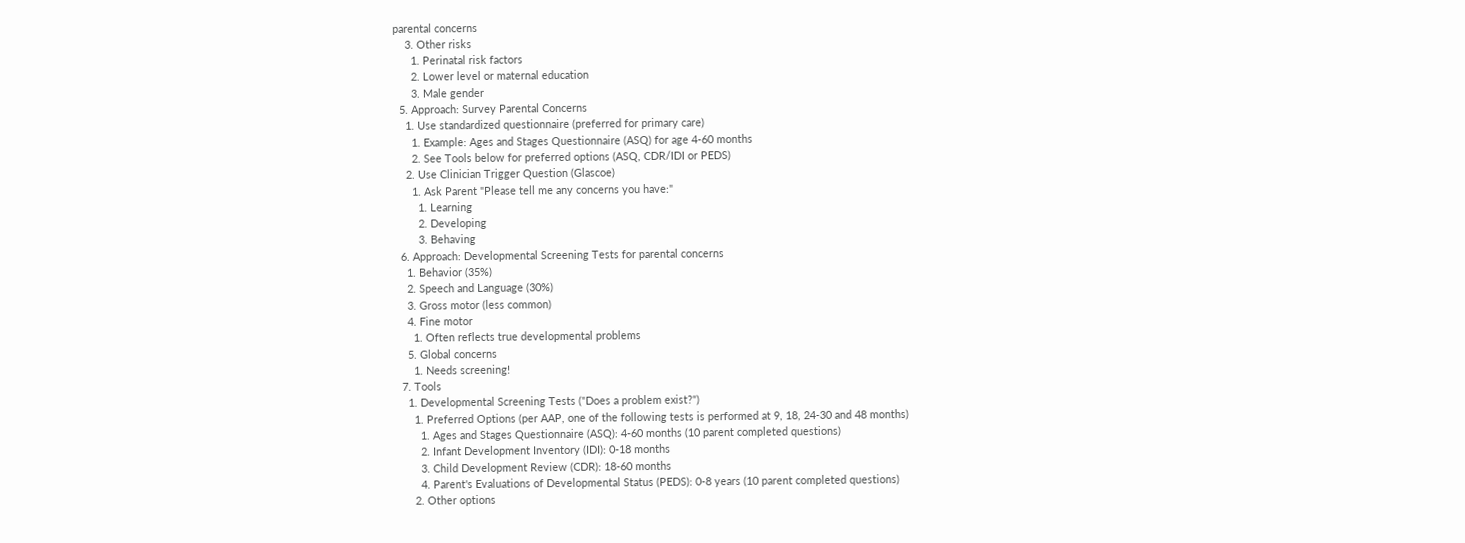parental concerns
    3. Other risks
      1. Perinatal risk factors
      2. Lower level or maternal education
      3. Male gender
  5. Approach: Survey Parental Concerns
    1. Use standardized questionnaire (preferred for primary care)
      1. Example: Ages and Stages Questionnaire (ASQ) for age 4-60 months
      2. See Tools below for preferred options (ASQ, CDR/IDI or PEDS)
    2. Use Clinician Trigger Question (Glascoe)
      1. Ask Parent "Please tell me any concerns you have:"
        1. Learning
        2. Developing
        3. Behaving
  6. Approach: Developmental Screening Tests for parental concerns
    1. Behavior (35%)
    2. Speech and Language (30%)
    3. Gross motor (less common)
    4. Fine motor
      1. Often reflects true developmental problems
    5. Global concerns
      1. Needs screening!
  7. Tools
    1. Developmental Screening Tests ("Does a problem exist?")
      1. Preferred Options (per AAP, one of the following tests is performed at 9, 18, 24-30 and 48 months)
        1. Ages and Stages Questionnaire (ASQ): 4-60 months (10 parent completed questions)
        2. Infant Development Inventory (IDI): 0-18 months
        3. Child Development Review (CDR): 18-60 months
        4. Parent's Evaluations of Developmental Status (PEDS): 0-8 years (10 parent completed questions)
      2. Other options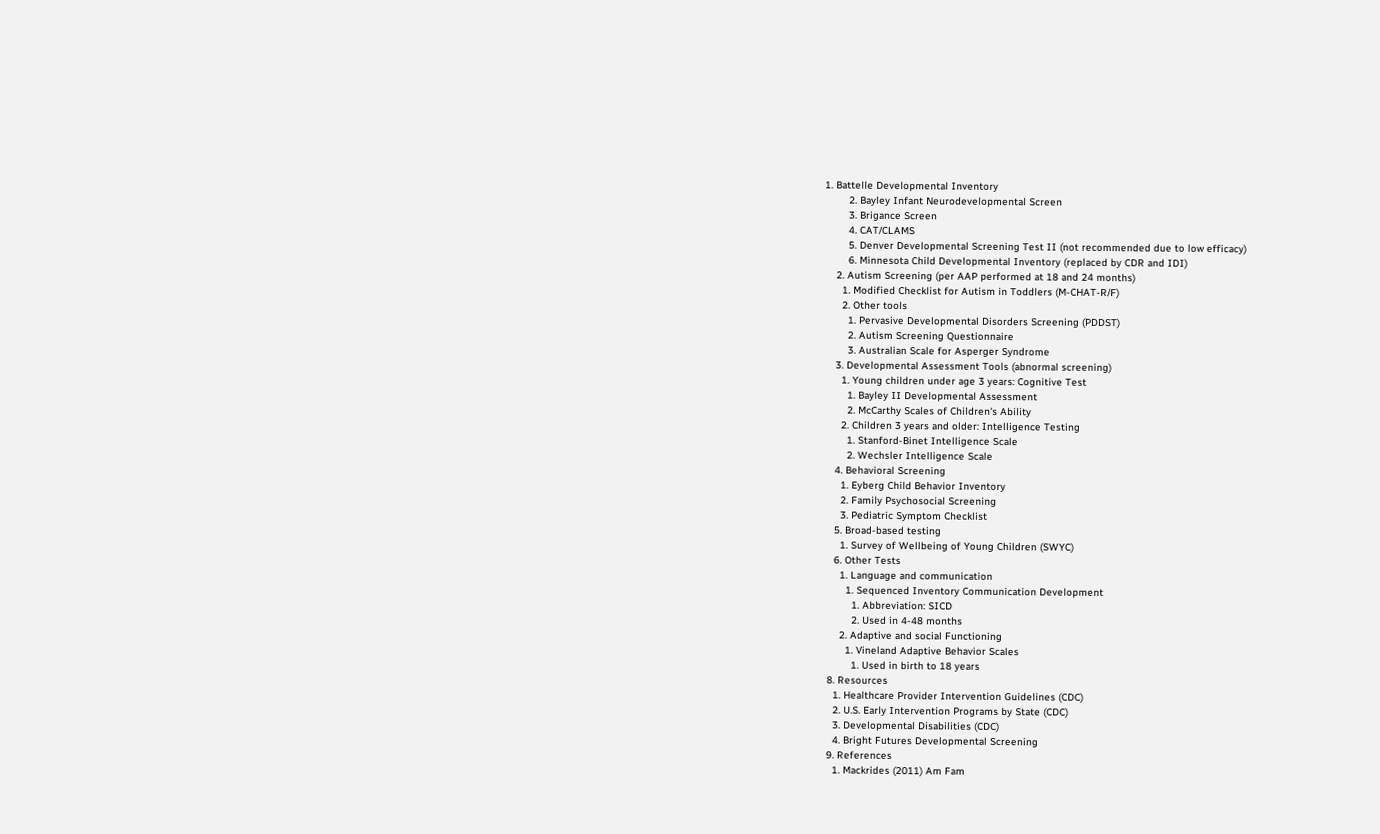1. Battelle Developmental Inventory
        2. Bayley Infant Neurodevelopmental Screen
        3. Brigance Screen
        4. CAT/CLAMS
        5. Denver Developmental Screening Test II (not recommended due to low efficacy)
        6. Minnesota Child Developmental Inventory (replaced by CDR and IDI)
    2. Autism Screening (per AAP performed at 18 and 24 months)
      1. Modified Checklist for Autism in Toddlers (M-CHAT-R/F)
      2. Other tools
        1. Pervasive Developmental Disorders Screening (PDDST)
        2. Autism Screening Questionnaire
        3. Australian Scale for Asperger Syndrome
    3. Developmental Assessment Tools (abnormal screening)
      1. Young children under age 3 years: Cognitive Test
        1. Bayley II Developmental Assessment
        2. McCarthy Scales of Children's Ability
      2. Children 3 years and older: Intelligence Testing
        1. Stanford-Binet Intelligence Scale
        2. Wechsler Intelligence Scale
    4. Behavioral Screening
      1. Eyberg Child Behavior Inventory
      2. Family Psychosocial Screening
      3. Pediatric Symptom Checklist
    5. Broad-based testing
      1. Survey of Wellbeing of Young Children (SWYC)
    6. Other Tests
      1. Language and communication
        1. Sequenced Inventory Communication Development
          1. Abbreviation: SICD
          2. Used in 4-48 months
      2. Adaptive and social Functioning
        1. Vineland Adaptive Behavior Scales
          1. Used in birth to 18 years
  8. Resources
    1. Healthcare Provider Intervention Guidelines (CDC)
    2. U.S. Early Intervention Programs by State (CDC)
    3. Developmental Disabilities (CDC)
    4. Bright Futures Developmental Screening
  9. References
    1. Mackrides (2011) Am Fam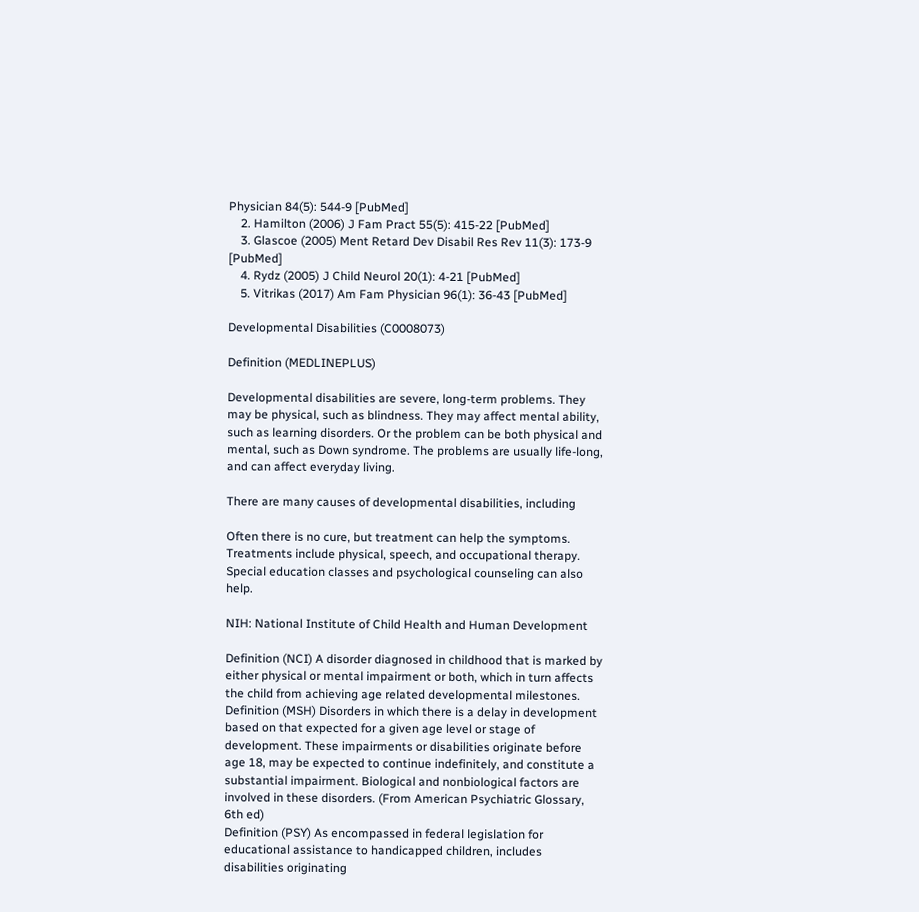Physician 84(5): 544-9 [PubMed]
    2. Hamilton (2006) J Fam Pract 55(5): 415-22 [PubMed]
    3. Glascoe (2005) Ment Retard Dev Disabil Res Rev 11(3): 173-9 [PubMed]
    4. Rydz (2005) J Child Neurol 20(1): 4-21 [PubMed]
    5. Vitrikas (2017) Am Fam Physician 96(1): 36-43 [PubMed]

Developmental Disabilities (C0008073)

Definition (MEDLINEPLUS)

Developmental disabilities are severe, long-term problems. They may be physical, such as blindness. They may affect mental ability, such as learning disorders. Or the problem can be both physical and mental, such as Down syndrome. The problems are usually life-long, and can affect everyday living.

There are many causes of developmental disabilities, including

Often there is no cure, but treatment can help the symptoms. Treatments include physical, speech, and occupational therapy. Special education classes and psychological counseling can also help.

NIH: National Institute of Child Health and Human Development

Definition (NCI) A disorder diagnosed in childhood that is marked by either physical or mental impairment or both, which in turn affects the child from achieving age related developmental milestones.
Definition (MSH) Disorders in which there is a delay in development based on that expected for a given age level or stage of development. These impairments or disabilities originate before age 18, may be expected to continue indefinitely, and constitute a substantial impairment. Biological and nonbiological factors are involved in these disorders. (From American Psychiatric Glossary, 6th ed)
Definition (PSY) As encompassed in federal legislation for educational assistance to handicapped children, includes disabilities originating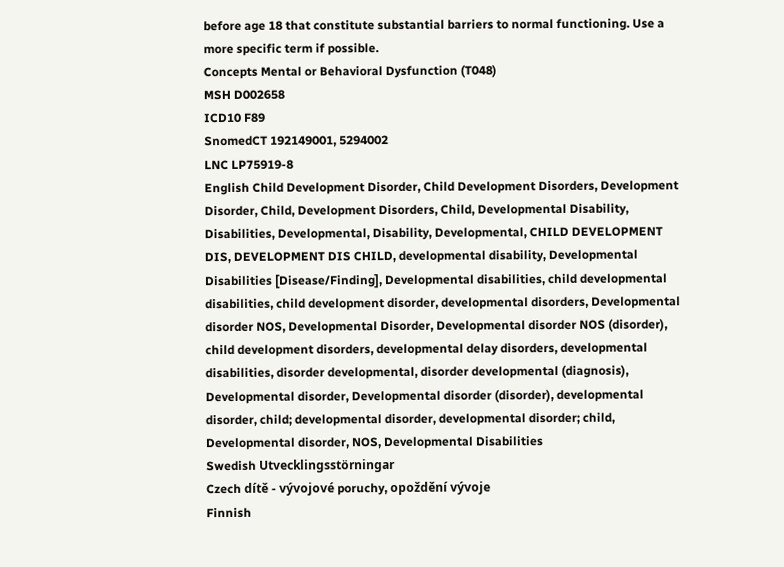before age 18 that constitute substantial barriers to normal functioning. Use a more specific term if possible.
Concepts Mental or Behavioral Dysfunction (T048)
MSH D002658
ICD10 F89
SnomedCT 192149001, 5294002
LNC LP75919-8
English Child Development Disorder, Child Development Disorders, Development Disorder, Child, Development Disorders, Child, Developmental Disability, Disabilities, Developmental, Disability, Developmental, CHILD DEVELOPMENT DIS, DEVELOPMENT DIS CHILD, developmental disability, Developmental Disabilities [Disease/Finding], Developmental disabilities, child developmental disabilities, child development disorder, developmental disorders, Developmental disorder NOS, Developmental Disorder, Developmental disorder NOS (disorder), child development disorders, developmental delay disorders, developmental disabilities, disorder developmental, disorder developmental (diagnosis), Developmental disorder, Developmental disorder (disorder), developmental disorder, child; developmental disorder, developmental disorder; child, Developmental disorder, NOS, Developmental Disabilities
Swedish Utvecklingsstörningar
Czech dítě - vývojové poruchy, opoždění vývoje
Finnish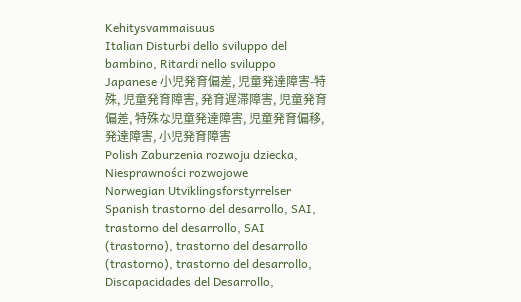Kehitysvammaisuus
Italian Disturbi dello sviluppo del bambino, Ritardi nello sviluppo
Japanese 小児発育偏差, 児童発達障害-特殊, 児童発育障害, 発育遅滞障害, 児童発育偏差, 特殊な児童発達障害, 児童発育偏移, 発達障害, 小児発育障害
Polish Zaburzenia rozwoju dziecka, Niesprawności rozwojowe
Norwegian Utviklingsforstyrrelser
Spanish trastorno del desarrollo, SAI, trastorno del desarrollo, SAI (trastorno), trastorno del desarrollo (trastorno), trastorno del desarrollo, Discapacidades del Desarrollo,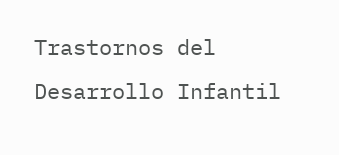Trastornos del Desarrollo Infantil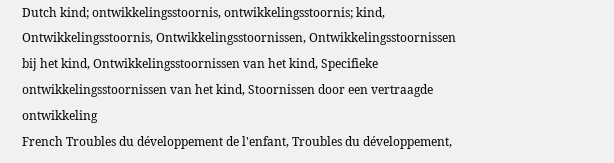Dutch kind; ontwikkelingsstoornis, ontwikkelingsstoornis; kind, Ontwikkelingsstoornis, Ontwikkelingsstoornissen, Ontwikkelingsstoornissen bij het kind, Ontwikkelingsstoornissen van het kind, Specifieke ontwikkelingsstoornissen van het kind, Stoornissen door een vertraagde ontwikkeling
French Troubles du développement de l'enfant, Troubles du développement,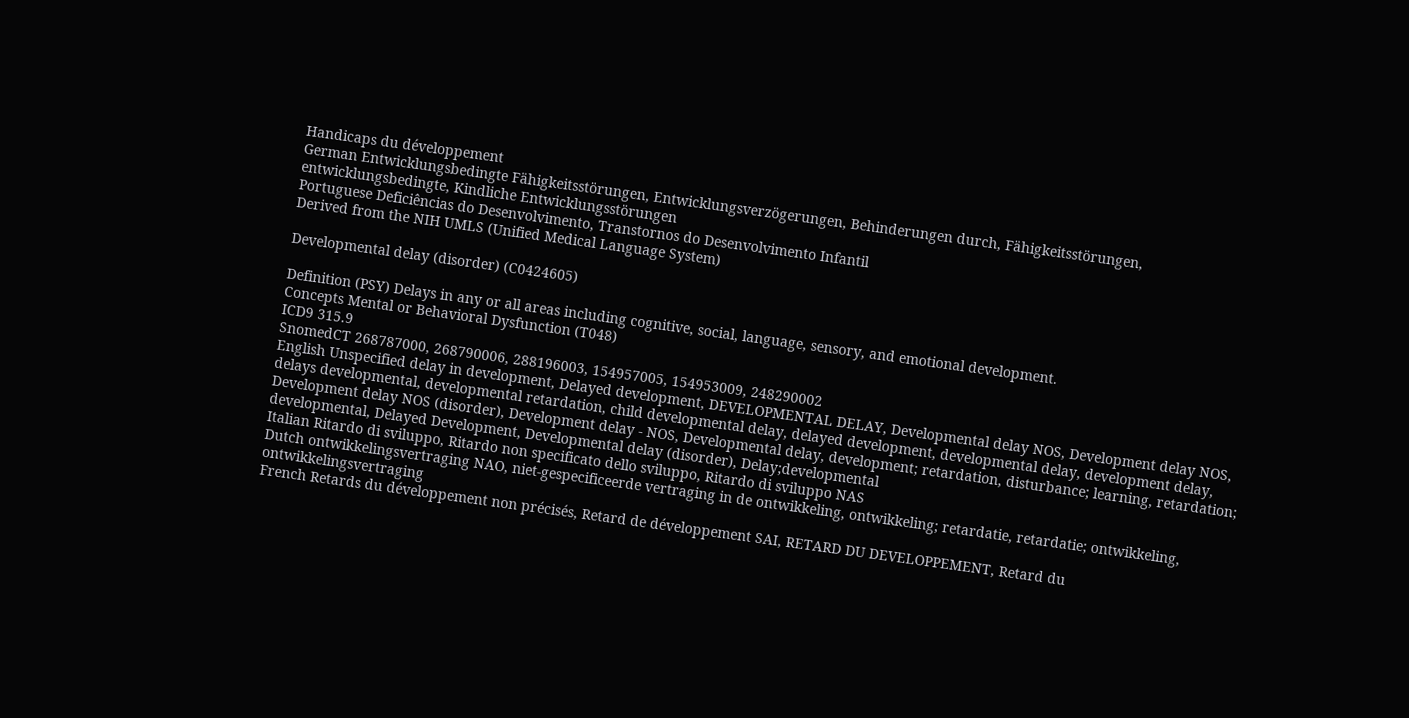Handicaps du développement
German Entwicklungsbedingte Fähigkeitsstörungen, Entwicklungsverzögerungen, Behinderungen durch, Fähigkeitsstörungen, entwicklungsbedingte, Kindliche Entwicklungsstörungen
Portuguese Deficiências do Desenvolvimento, Transtornos do Desenvolvimento Infantil
Derived from the NIH UMLS (Unified Medical Language System)

Developmental delay (disorder) (C0424605)

Definition (PSY) Delays in any or all areas including cognitive, social, language, sensory, and emotional development.
Concepts Mental or Behavioral Dysfunction (T048)
ICD9 315.9
SnomedCT 268787000, 268790006, 288196003, 154957005, 154953009, 248290002
English Unspecified delay in development, Delayed development, DEVELOPMENTAL DELAY, Developmental delay NOS, Development delay NOS, delays developmental, developmental retardation, child developmental delay, delayed development, developmental delay, development delay, Development delay NOS (disorder), Development delay - NOS, Developmental delay, development; retardation, disturbance; learning, retardation; developmental, Delayed Development, Developmental delay (disorder), Delay;developmental
Italian Ritardo di sviluppo, Ritardo non specificato dello sviluppo, Ritardo di sviluppo NAS
Dutch ontwikkelingsvertraging NAO, niet-gespecificeerde vertraging in de ontwikkeling, ontwikkeling; retardatie, retardatie; ontwikkeling, ontwikkelingsvertraging
French Retards du développement non précisés, Retard de développement SAI, RETARD DU DEVELOPPEMENT, Retard du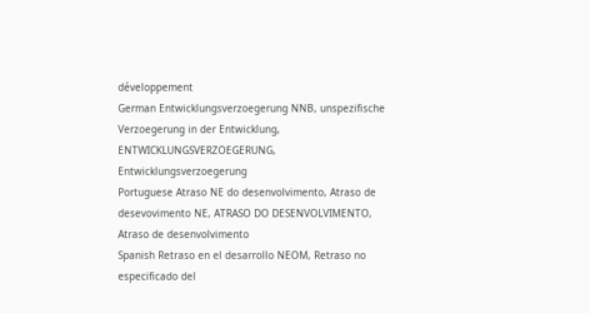développement
German Entwicklungsverzoegerung NNB, unspezifische Verzoegerung in der Entwicklung, ENTWICKLUNGSVERZOEGERUNG, Entwicklungsverzoegerung
Portuguese Atraso NE do desenvolvimento, Atraso de desevovimento NE, ATRASO DO DESENVOLVIMENTO, Atraso de desenvolvimento
Spanish Retraso en el desarrollo NEOM, Retraso no especificado del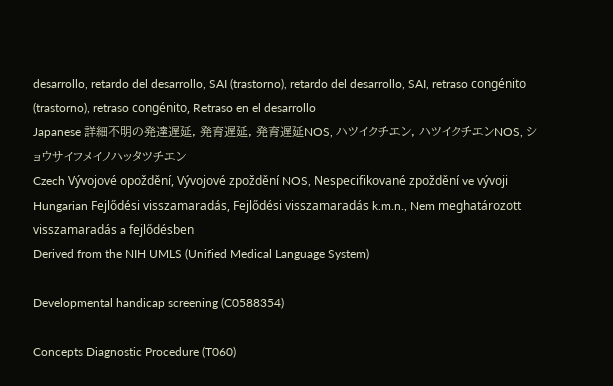desarrollo, retardo del desarrollo, SAI (trastorno), retardo del desarrollo, SAI, retraso congénito (trastorno), retraso congénito, Retraso en el desarrollo
Japanese 詳細不明の発達遅延, 発育遅延, 発育遅延NOS, ハツイクチエン, ハツイクチエンNOS, ショウサイフメイノハッタツチエン
Czech Vývojové opoždění, Vývojové zpoždění NOS, Nespecifikované zpoždění ve vývoji
Hungarian Fejlődési visszamaradás, Fejlődési visszamaradás k.m.n., Nem meghatározott visszamaradás a fejlődésben
Derived from the NIH UMLS (Unified Medical Language System)

Developmental handicap screening (C0588354)

Concepts Diagnostic Procedure (T060)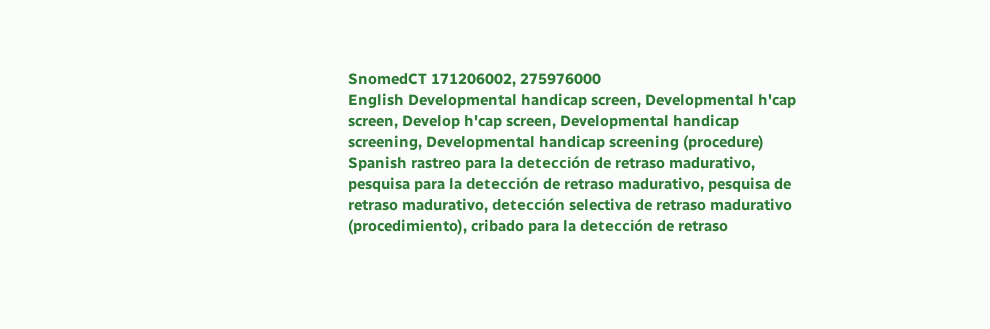SnomedCT 171206002, 275976000
English Developmental handicap screen, Developmental h'cap screen, Develop h'cap screen, Developmental handicap screening, Developmental handicap screening (procedure)
Spanish rastreo para la detección de retraso madurativo, pesquisa para la detección de retraso madurativo, pesquisa de retraso madurativo, detección selectiva de retraso madurativo (procedimiento), cribado para la detección de retraso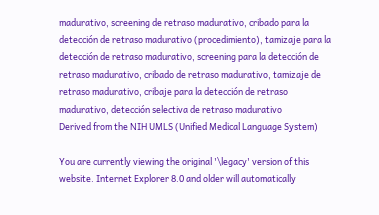madurativo, screening de retraso madurativo, cribado para la detección de retraso madurativo (procedimiento), tamizaje para la detección de retraso madurativo, screening para la detección de retraso madurativo, cribado de retraso madurativo, tamizaje de retraso madurativo, cribaje para la detección de retraso madurativo, detección selectiva de retraso madurativo
Derived from the NIH UMLS (Unified Medical Language System)

You are currently viewing the original '\legacy' version of this website. Internet Explorer 8.0 and older will automatically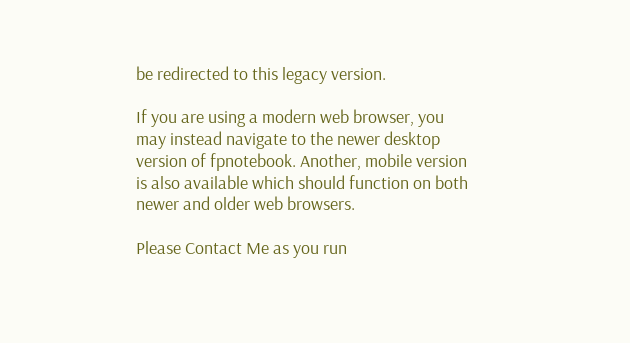be redirected to this legacy version.

If you are using a modern web browser, you may instead navigate to the newer desktop version of fpnotebook. Another, mobile version is also available which should function on both newer and older web browsers.

Please Contact Me as you run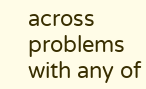across problems with any of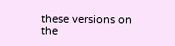these versions on the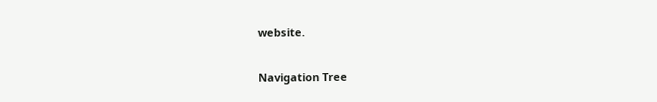website.

Navigation Tree